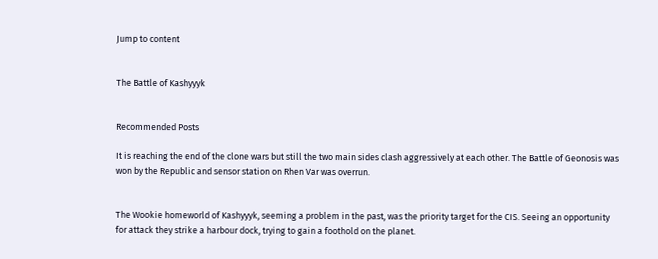Jump to content


The Battle of Kashyyyk


Recommended Posts

It is reaching the end of the clone wars but still the two main sides clash aggressively at each other. The Battle of Geonosis was won by the Republic and sensor station on Rhen Var was overrun.


The Wookie homeworld of Kashyyyk, seeming a problem in the past, was the priority target for the CIS. Seeing an opportunity for attack they strike a harbour dock, trying to gain a foothold on the planet.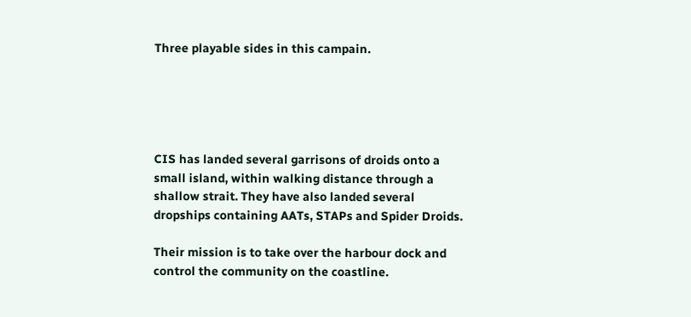Three playable sides in this campain.





CIS has landed several garrisons of droids onto a small island, within walking distance through a shallow strait. They have also landed several dropships containing AATs, STAPs and Spider Droids.

Their mission is to take over the harbour dock and control the community on the coastline.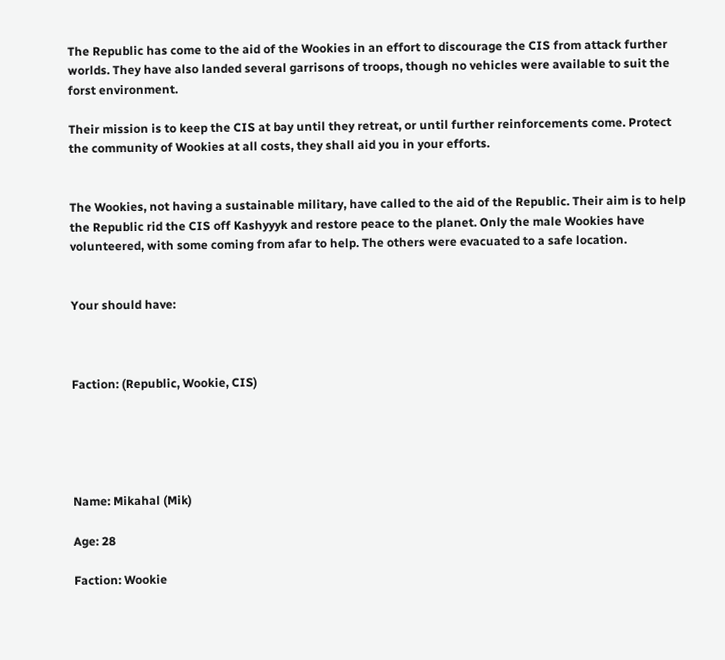The Republic has come to the aid of the Wookies in an effort to discourage the CIS from attack further worlds. They have also landed several garrisons of troops, though no vehicles were available to suit the forst environment.

Their mission is to keep the CIS at bay until they retreat, or until further reinforcements come. Protect the community of Wookies at all costs, they shall aid you in your efforts.


The Wookies, not having a sustainable military, have called to the aid of the Republic. Their aim is to help the Republic rid the CIS off Kashyyyk and restore peace to the planet. Only the male Wookies have volunteered, with some coming from afar to help. The others were evacuated to a safe location.


Your should have:



Faction: (Republic, Wookie, CIS)





Name: Mikahal (Mik)

Age: 28

Faction: Wookie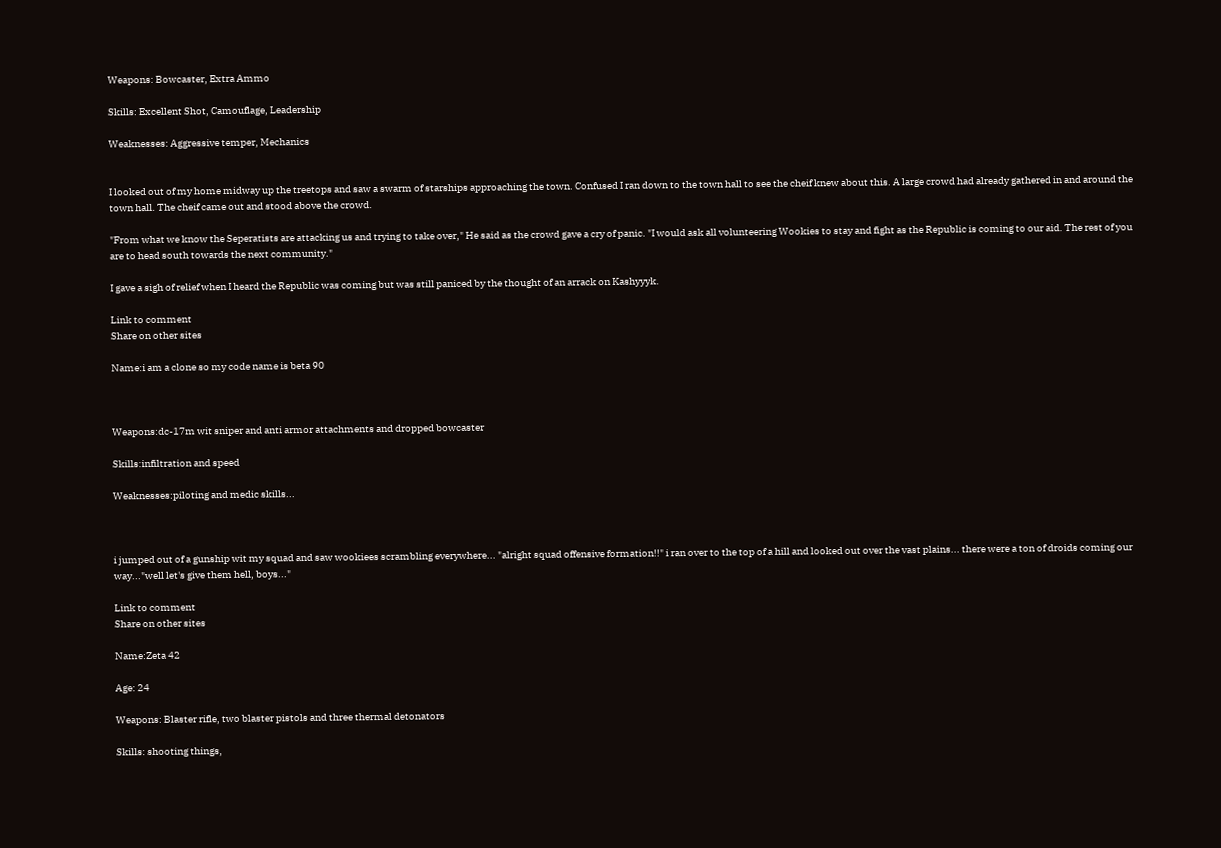Weapons: Bowcaster, Extra Ammo

Skills: Excellent Shot, Camouflage, Leadership

Weaknesses: Aggressive temper, Mechanics


I looked out of my home midway up the treetops and saw a swarm of starships approaching the town. Confused I ran down to the town hall to see the cheif knew about this. A large crowd had already gathered in and around the town hall. The cheif came out and stood above the crowd.

"From what we know the Seperatists are attacking us and trying to take over," He said as the crowd gave a cry of panic. "I would ask all volunteering Wookies to stay and fight as the Republic is coming to our aid. The rest of you are to head south towards the next community."

I gave a sigh of relief when I heard the Republic was coming but was still paniced by the thought of an arrack on Kashyyyk.

Link to comment
Share on other sites

Name:i am a clone so my code name is beta 90



Weapons:dc-17m wit sniper and anti armor attachments and dropped bowcaster

Skills:infiltration and speed

Weaknesses:piloting and medic skills...



i jumped out of a gunship wit my squad and saw wookiees scrambling everywhere... "alright squad offensive formation!!" i ran over to the top of a hill and looked out over the vast plains... there were a ton of droids coming our way..."well let's give them hell, boys..."

Link to comment
Share on other sites

Name:Zeta 42

Age: 24

Weapons: Blaster rifle, two blaster pistols and three thermal detonators

Skills: shooting things,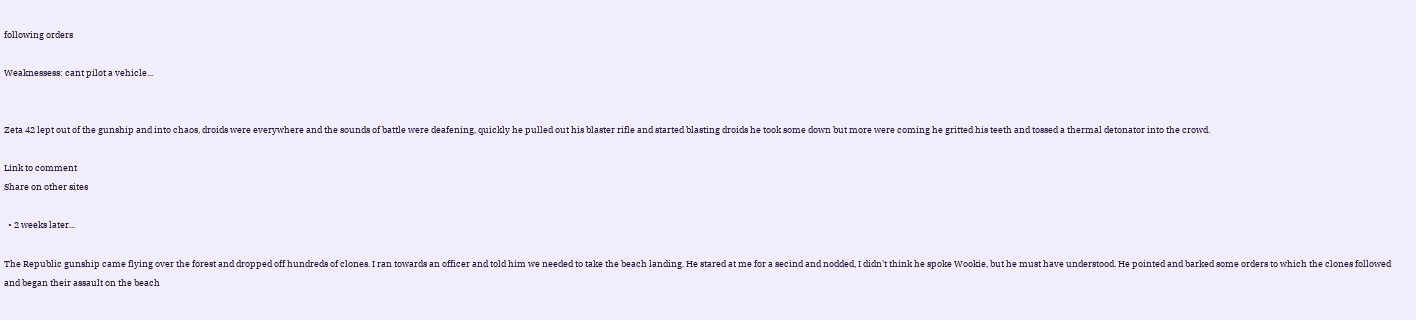following orders

Weaknessess: cant pilot a vehicle...


Zeta 42 lept out of the gunship and into chaos, droids were everywhere and the sounds of battle were deafening, quickly he pulled out his blaster rifle and started blasting droids he took some down but more were coming he gritted his teeth and tossed a thermal detonator into the crowd.

Link to comment
Share on other sites

  • 2 weeks later...

The Republic gunship came flying over the forest and dropped off hundreds of clones. I ran towards an officer and told him we needed to take the beach landing. He stared at me for a secind and nodded, I didn't think he spoke Wookie, but he must have understood. He pointed and barked some orders to which the clones followed and began their assault on the beach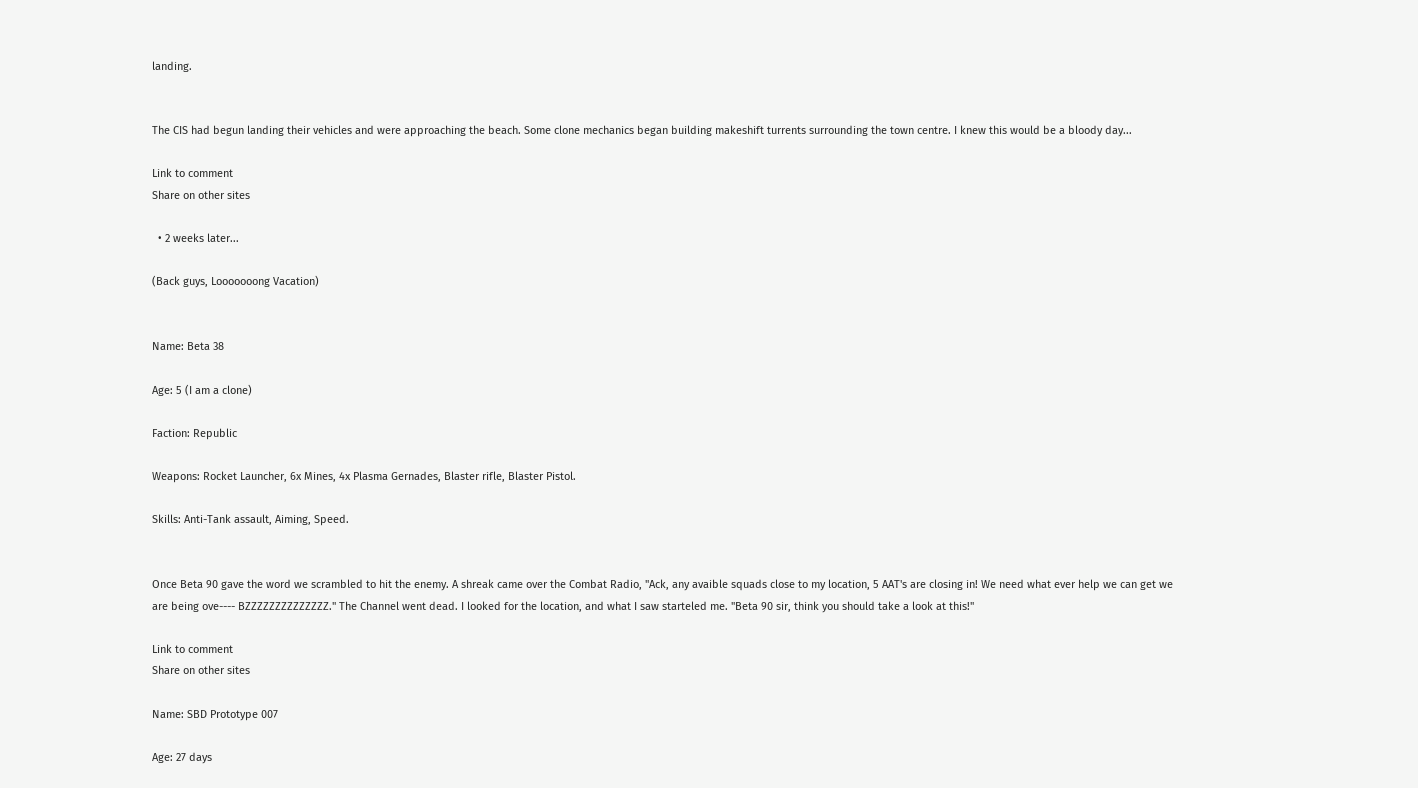landing.


The CIS had begun landing their vehicles and were approaching the beach. Some clone mechanics began building makeshift turrents surrounding the town centre. I knew this would be a bloody day...

Link to comment
Share on other sites

  • 2 weeks later...

(Back guys, Looooooong Vacation)


Name: Beta 38

Age: 5 (I am a clone)

Faction: Republic

Weapons: Rocket Launcher, 6x Mines, 4x Plasma Gernades, Blaster rifle, Blaster Pistol.

Skills: Anti-Tank assault, Aiming, Speed.


Once Beta 90 gave the word we scrambled to hit the enemy. A shreak came over the Combat Radio, "Ack, any avaible squads close to my location, 5 AAT's are closing in! We need what ever help we can get we are being ove---- BZZZZZZZZZZZZZZ." The Channel went dead. I looked for the location, and what I saw starteled me. "Beta 90 sir, think you should take a look at this!"

Link to comment
Share on other sites

Name: SBD Prototype 007

Age: 27 days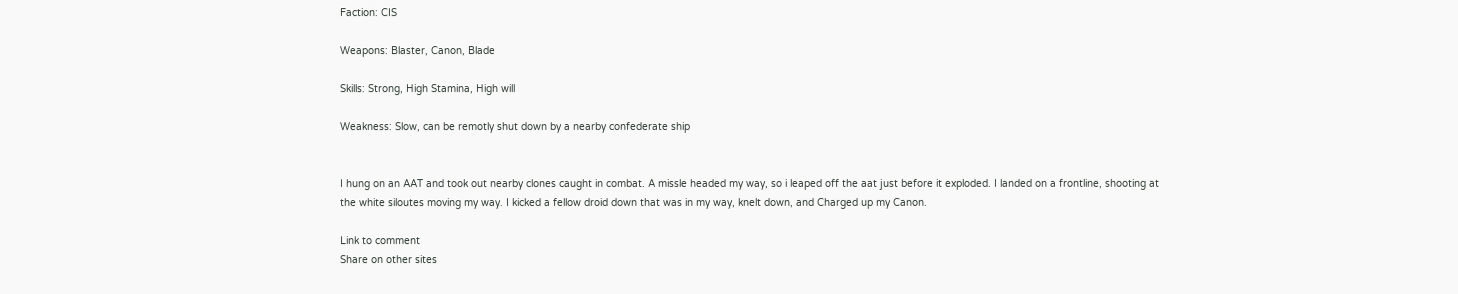Faction: CIS

Weapons: Blaster, Canon, Blade

Skills: Strong, High Stamina, High will

Weakness: Slow, can be remotly shut down by a nearby confederate ship


I hung on an AAT and took out nearby clones caught in combat. A missle headed my way, so i leaped off the aat just before it exploded. I landed on a frontline, shooting at the white siloutes moving my way. I kicked a fellow droid down that was in my way, knelt down, and Charged up my Canon.

Link to comment
Share on other sites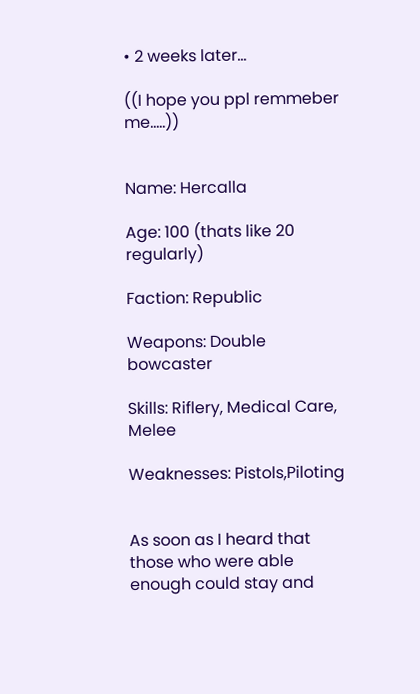• 2 weeks later...

((I hope you ppl remmeber me.....))


Name: Hercalla

Age: 100 (thats like 20 regularly)

Faction: Republic

Weapons: Double bowcaster

Skills: Riflery, Medical Care, Melee

Weaknesses: Pistols,Piloting


As soon as I heard that those who were able enough could stay and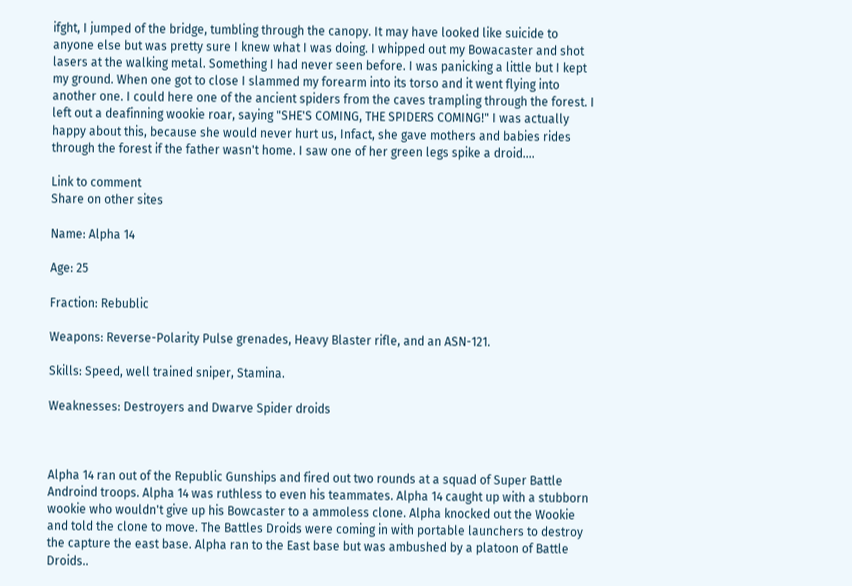ifght, I jumped of the bridge, tumbling through the canopy. It may have looked like suicide to anyone else but was pretty sure I knew what I was doing. I whipped out my Bowacaster and shot lasers at the walking metal. Something I had never seen before. I was panicking a little but I kept my ground. When one got to close I slammed my forearm into its torso and it went flying into another one. I could here one of the ancient spiders from the caves trampling through the forest. I left out a deafinning wookie roar, saying "SHE'S COMING, THE SPIDERS COMING!" I was actually happy about this, because she would never hurt us, Infact, she gave mothers and babies rides through the forest if the father wasn't home. I saw one of her green legs spike a droid....

Link to comment
Share on other sites

Name: Alpha 14

Age: 25

Fraction: Rebublic

Weapons: Reverse-Polarity Pulse grenades, Heavy Blaster rifle, and an ASN-121.

Skills: Speed, well trained sniper, Stamina.

Weaknesses: Destroyers and Dwarve Spider droids



Alpha 14 ran out of the Republic Gunships and fired out two rounds at a squad of Super Battle Androind troops. Alpha 14 was ruthless to even his teammates. Alpha 14 caught up with a stubborn wookie who wouldn't give up his Bowcaster to a ammoless clone. Alpha knocked out the Wookie and told the clone to move. The Battles Droids were coming in with portable launchers to destroy the capture the east base. Alpha ran to the East base but was ambushed by a platoon of Battle Droids..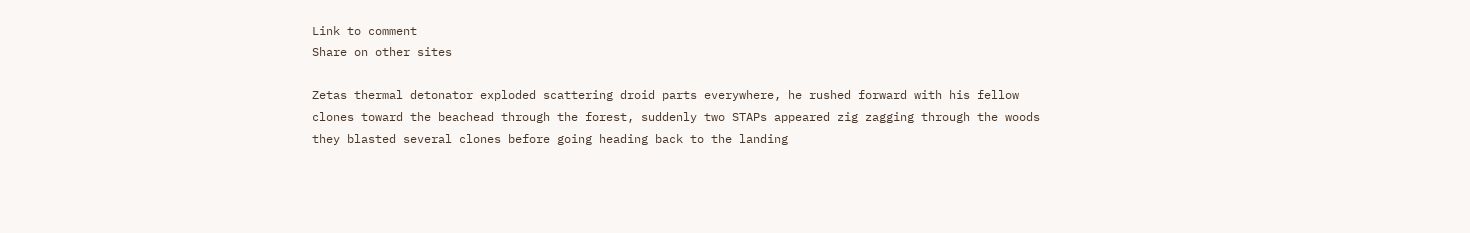Link to comment
Share on other sites

Zetas thermal detonator exploded scattering droid parts everywhere, he rushed forward with his fellow clones toward the beachead through the forest, suddenly two STAPs appeared zig zagging through the woods they blasted several clones before going heading back to the landing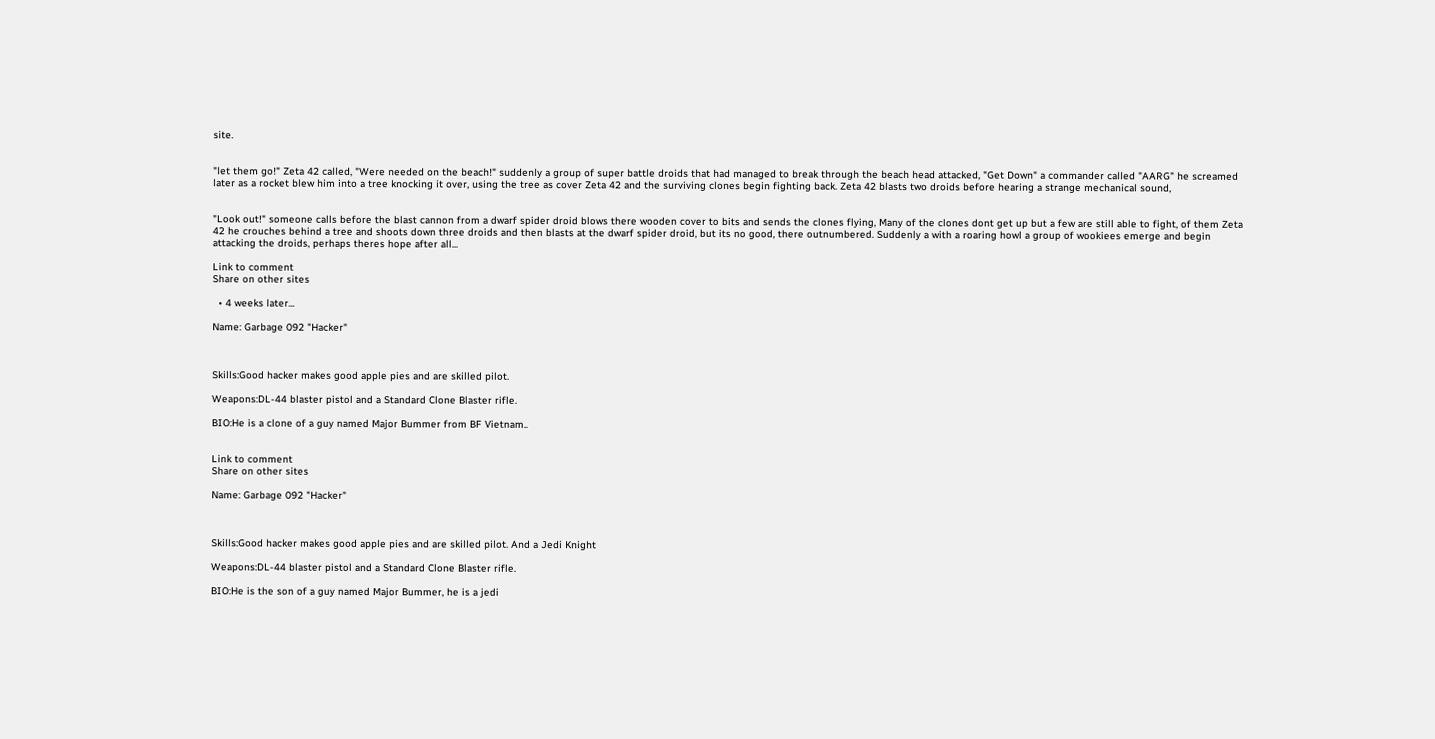site.


"let them go!" Zeta 42 called, "Were needed on the beach!" suddenly a group of super battle droids that had managed to break through the beach head attacked, "Get Down" a commander called "AARG" he screamed later as a rocket blew him into a tree knocking it over, using the tree as cover Zeta 42 and the surviving clones begin fighting back. Zeta 42 blasts two droids before hearing a strange mechanical sound,


"Look out!" someone calls before the blast cannon from a dwarf spider droid blows there wooden cover to bits and sends the clones flying, Many of the clones dont get up but a few are still able to fight, of them Zeta 42 he crouches behind a tree and shoots down three droids and then blasts at the dwarf spider droid, but its no good, there outnumbered. Suddenly a with a roaring howl a group of wookiees emerge and begin attacking the droids, perhaps theres hope after all...

Link to comment
Share on other sites

  • 4 weeks later...

Name: Garbage 092 "Hacker"



Skills:Good hacker makes good apple pies and are skilled pilot.

Weapons:DL-44 blaster pistol and a Standard Clone Blaster rifle.

BIO:He is a clone of a guy named Major Bummer from BF Vietnam..


Link to comment
Share on other sites

Name: Garbage 092 "Hacker"



Skills:Good hacker makes good apple pies and are skilled pilot. And a Jedi Knight

Weapons:DL-44 blaster pistol and a Standard Clone Blaster rifle.

BIO:He is the son of a guy named Major Bummer, he is a jedi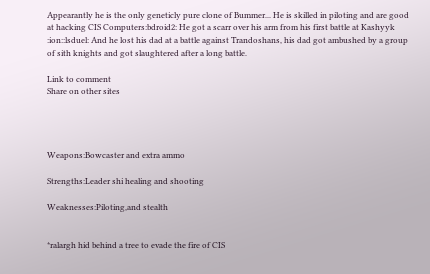Appearantly he is the only geneticly pure clone of Bummer... He is skilled in piloting and are good at hacking CIS Computers:bdroid2: He got a scarr over his arm from his first battle at Kashyyk :ion::lsduel: And he lost his dad at a battle against Trandoshans, his dad got ambushed by a group of sith knights and got slaughtered after a long battle.

Link to comment
Share on other sites




Weapons:Bowcaster and extra ammo

Strengths:Leader shi healing and shooting

Weaknesses:Piloting,and stealth


*ralargh hid behind a tree to evade the fire of CIS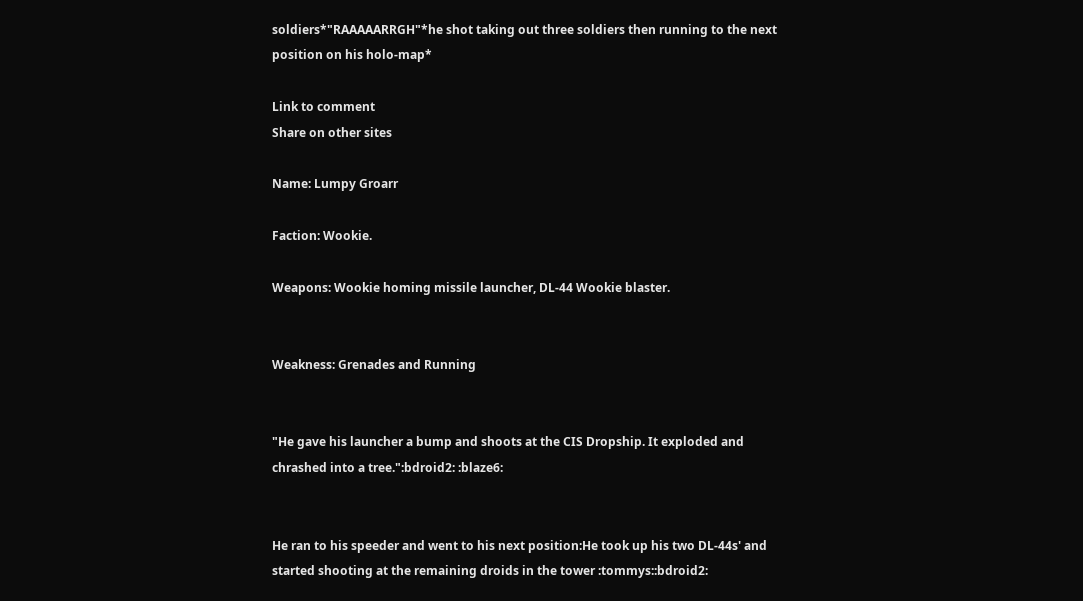soldiers*"RAAAAARRGH"*he shot taking out three soldiers then running to the next position on his holo-map*

Link to comment
Share on other sites

Name: Lumpy Groarr

Faction: Wookie.

Weapons: Wookie homing missile launcher, DL-44 Wookie blaster.


Weakness: Grenades and Running


"He gave his launcher a bump and shoots at the CIS Dropship. It exploded and chrashed into a tree.":bdroid2: :blaze6:


He ran to his speeder and went to his next position:He took up his two DL-44s' and started shooting at the remaining droids in the tower :tommys::bdroid2: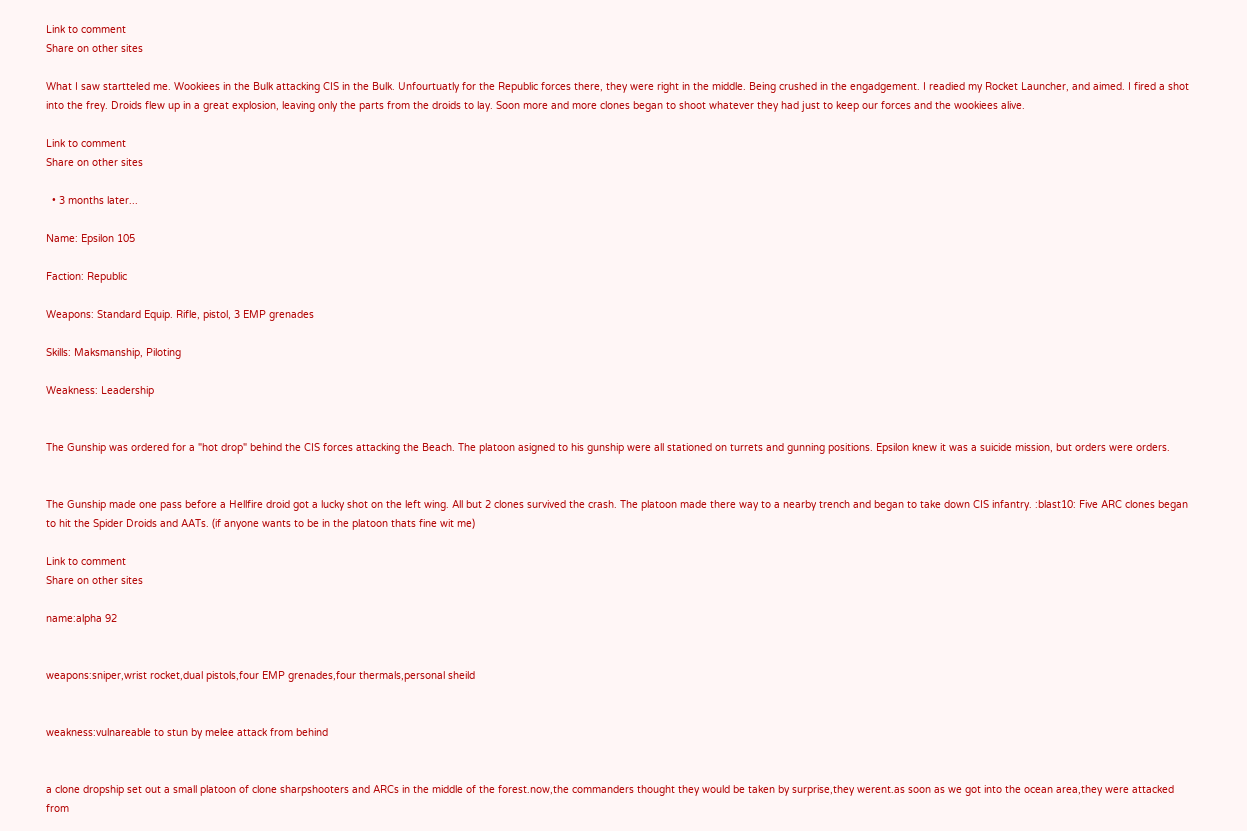Link to comment
Share on other sites

What I saw startteled me. Wookiees in the Bulk attacking CIS in the Bulk. Unfourtuatly for the Republic forces there, they were right in the middle. Being crushed in the engadgement. I readied my Rocket Launcher, and aimed. I fired a shot into the frey. Droids flew up in a great explosion, leaving only the parts from the droids to lay. Soon more and more clones began to shoot whatever they had just to keep our forces and the wookiees alive.

Link to comment
Share on other sites

  • 3 months later...

Name: Epsilon 105

Faction: Republic

Weapons: Standard Equip. Rifle, pistol, 3 EMP grenades

Skills: Maksmanship, Piloting

Weakness: Leadership


The Gunship was ordered for a "hot drop" behind the CIS forces attacking the Beach. The platoon asigned to his gunship were all stationed on turrets and gunning positions. Epsilon knew it was a suicide mission, but orders were orders.


The Gunship made one pass before a Hellfire droid got a lucky shot on the left wing. All but 2 clones survived the crash. The platoon made there way to a nearby trench and began to take down CIS infantry. :blast10: Five ARC clones began to hit the Spider Droids and AATs. (if anyone wants to be in the platoon thats fine wit me)

Link to comment
Share on other sites

name:alpha 92


weapons:sniper,wrist rocket,dual pistols,four EMP grenades,four thermals,personal sheild


weakness:vulnareable to stun by melee attack from behind


a clone dropship set out a small platoon of clone sharpshooters and ARCs in the middle of the forest.now,the commanders thought they would be taken by surprise,they werent.as soon as we got into the ocean area,they were attacked from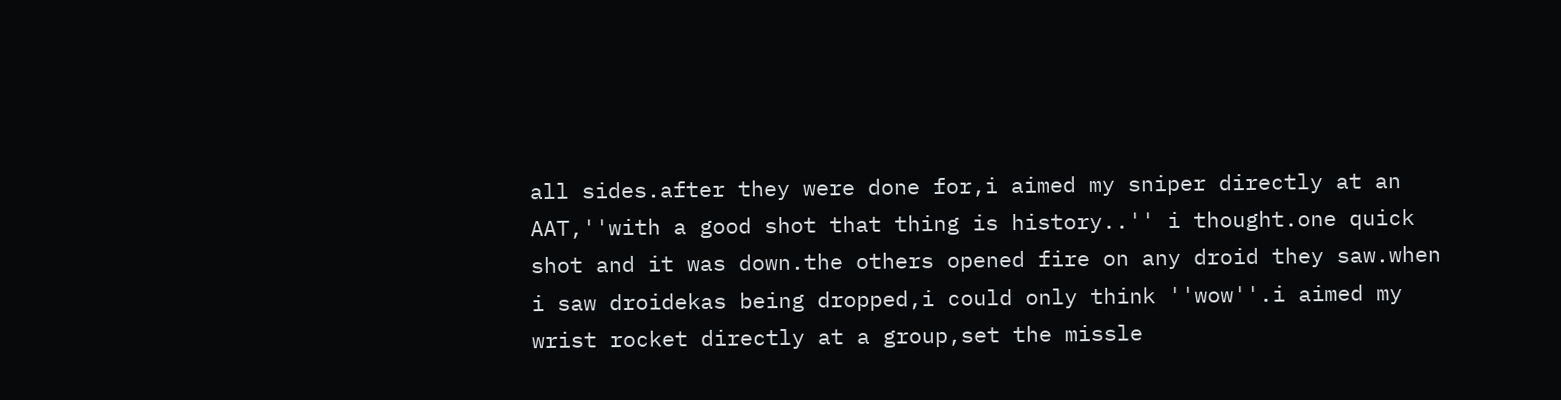all sides.after they were done for,i aimed my sniper directly at an AAT,''with a good shot that thing is history..'' i thought.one quick shot and it was down.the others opened fire on any droid they saw.when i saw droidekas being dropped,i could only think ''wow''.i aimed my wrist rocket directly at a group,set the missle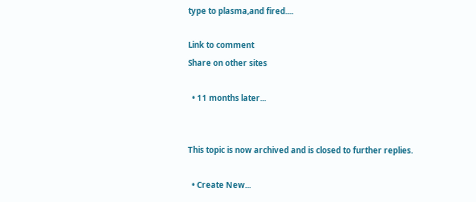type to plasma,and fired....

Link to comment
Share on other sites

  • 11 months later...


This topic is now archived and is closed to further replies.

  • Create New...